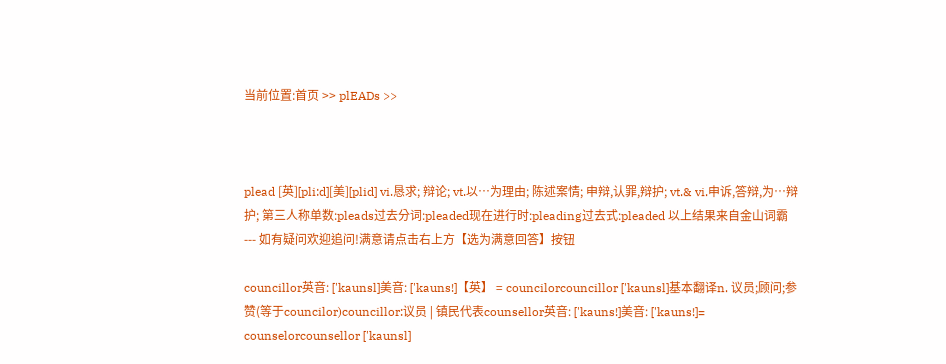当前位置:首页 >> plEADs >>



plead [英][pli:d][美][plid] vi.恳求; 辩论; vt.以…为理由; 陈述案情; 申辩,认罪,辩护; vt.& vi.申诉,答辩,为…辩护; 第三人称单数:pleads过去分词:pleaded现在进行时:pleading过去式:pleaded 以上结果来自金山词霸--- 如有疑问欢迎追问!满意请点击右上方【选为满意回答】按钮

councillor英音: ['kaunsl]美音: ['kauns!]【英】 = councilorcouncillor ['kaunsl]基本翻译n. 议员;顾问;参赞(等于councilor)councillor:议员 | 镇民代表counsellor英音: ['kauns!]美音: ['kauns!]= counselorcounsellor ['kaunsl]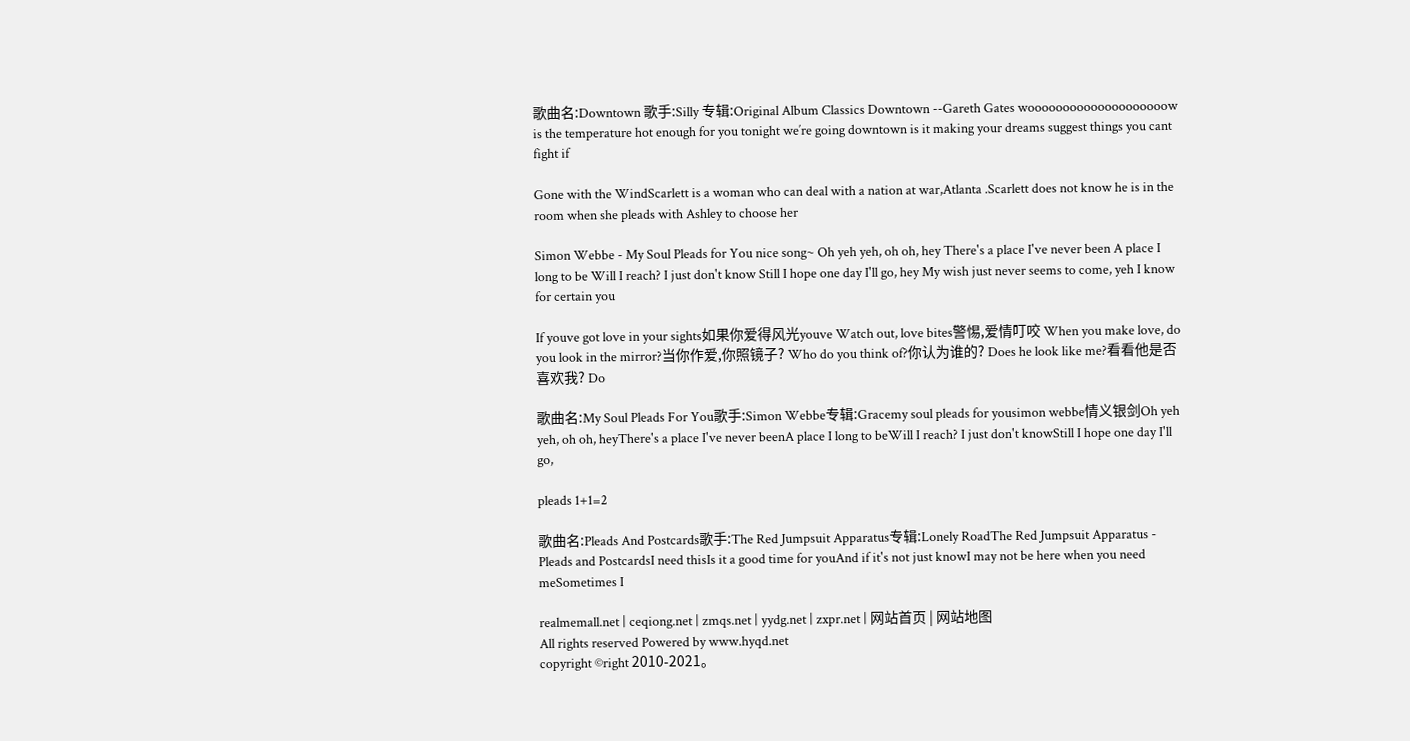歌曲名:Downtown 歌手:Silly 专辑:Original Album Classics Downtown --Gareth Gates woooooooooooooooooooow is the temperature hot enough for you tonight we′re going downtown is it making your dreams suggest things you cant fight if

Gone with the WindScarlett is a woman who can deal with a nation at war,Atlanta .Scarlett does not know he is in the room when she pleads with Ashley to choose her

Simon Webbe - My Soul Pleads for You nice song~ Oh yeh yeh, oh oh, hey There's a place I've never been A place I long to be Will I reach? I just don't know Still I hope one day I'll go, hey My wish just never seems to come, yeh I know for certain you

If youve got love in your sights如果你爱得风光youve Watch out, love bites警惕,爱情叮咬 When you make love, do you look in the mirror?当你作爱,你照镜子? Who do you think of?你认为谁的? Does he look like me?看看他是否喜欢我? Do

歌曲名:My Soul Pleads For You歌手:Simon Webbe专辑:Gracemy soul pleads for yousimon webbe情义银剑Oh yeh yeh, oh oh, heyThere's a place I've never beenA place I long to beWill I reach? I just don't knowStill I hope one day I'll go,

pleads 1+1=2

歌曲名:Pleads And Postcards歌手:The Red Jumpsuit Apparatus专辑:Lonely RoadThe Red Jumpsuit Apparatus - Pleads and PostcardsI need thisIs it a good time for youAnd if it's not just knowI may not be here when you need meSometimes I

realmemall.net | ceqiong.net | zmqs.net | yydg.net | zxpr.net | 网站首页 | 网站地图
All rights reserved Powered by www.hyqd.net
copyright ©right 2010-2021。